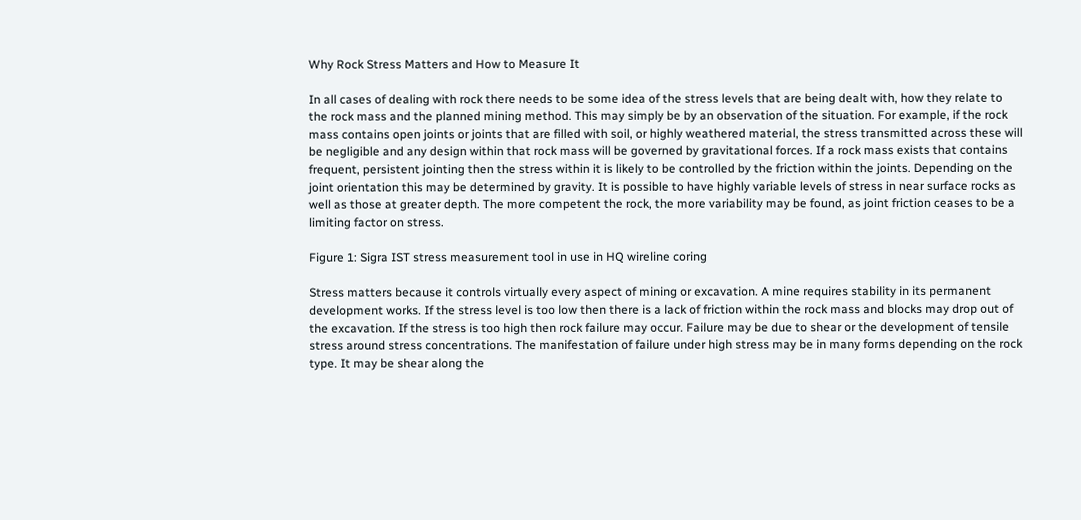Why Rock Stress Matters and How to Measure It

In all cases of dealing with rock there needs to be some idea of the stress levels that are being dealt with, how they relate to the rock mass and the planned mining method. This may simply be by an observation of the situation. For example, if the rock mass contains open joints or joints that are filled with soil, or highly weathered material, the stress transmitted across these will be negligible and any design within that rock mass will be governed by gravitational forces. If a rock mass exists that contains frequent, persistent jointing then the stress within it is likely to be controlled by the friction within the joints. Depending on the joint orientation this may be determined by gravity. It is possible to have highly variable levels of stress in near surface rocks as well as those at greater depth. The more competent the rock, the more variability may be found, as joint friction ceases to be a limiting factor on stress.

Figure 1: Sigra IST stress measurement tool in use in HQ wireline coring

Stress matters because it controls virtually every aspect of mining or excavation. A mine requires stability in its permanent development works. If the stress level is too low then there is a lack of friction within the rock mass and blocks may drop out of the excavation. If the stress is too high then rock failure may occur. Failure may be due to shear or the development of tensile stress around stress concentrations. The manifestation of failure under high stress may be in many forms depending on the rock type. It may be shear along the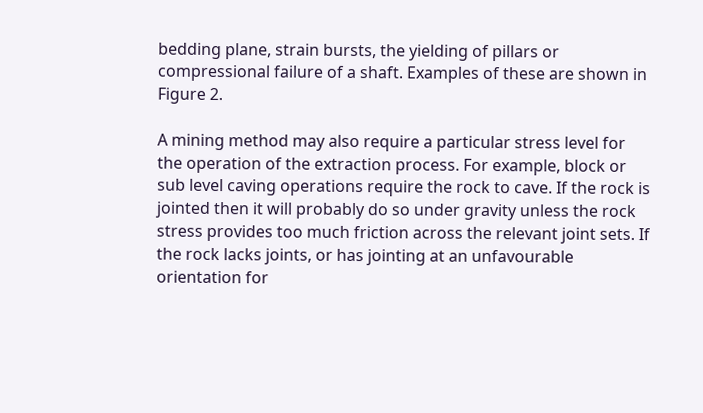bedding plane, strain bursts, the yielding of pillars or compressional failure of a shaft. Examples of these are shown in Figure 2.

A mining method may also require a particular stress level for the operation of the extraction process. For example, block or sub level caving operations require the rock to cave. If the rock is jointed then it will probably do so under gravity unless the rock stress provides too much friction across the relevant joint sets. If the rock lacks joints, or has jointing at an unfavourable orientation for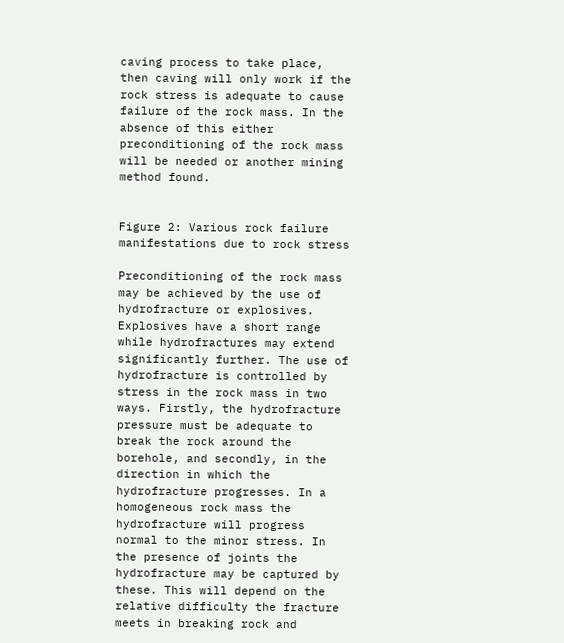caving process to take place, then caving will only work if the rock stress is adequate to cause failure of the rock mass. In the absence of this either preconditioning of the rock mass will be needed or another mining method found.


Figure 2: Various rock failure manifestations due to rock stress

Preconditioning of the rock mass may be achieved by the use of hydrofracture or explosives. Explosives have a short range while hydrofractures may extend significantly further. The use of hydrofracture is controlled by stress in the rock mass in two ways. Firstly, the hydrofracture pressure must be adequate to break the rock around the borehole, and secondly, in the direction in which the hydrofracture progresses. In a homogeneous rock mass the hydrofracture will progress normal to the minor stress. In the presence of joints the hydrofracture may be captured by these. This will depend on the relative difficulty the fracture meets in breaking rock and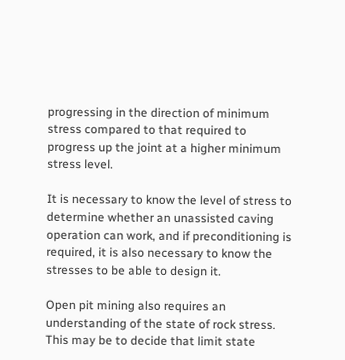progressing in the direction of minimum stress compared to that required to progress up the joint at a higher minimum stress level.

It is necessary to know the level of stress to determine whether an unassisted caving operation can work, and if preconditioning is required, it is also necessary to know the stresses to be able to design it.

Open pit mining also requires an understanding of the state of rock stress. This may be to decide that limit state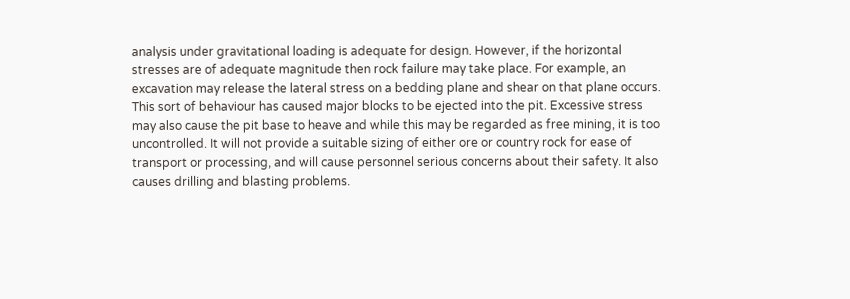analysis under gravitational loading is adequate for design. However, if the horizontal stresses are of adequate magnitude then rock failure may take place. For example, an excavation may release the lateral stress on a bedding plane and shear on that plane occurs. This sort of behaviour has caused major blocks to be ejected into the pit. Excessive stress may also cause the pit base to heave and while this may be regarded as free mining, it is too uncontrolled. It will not provide a suitable sizing of either ore or country rock for ease of transport or processing, and will cause personnel serious concerns about their safety. It also causes drilling and blasting problems.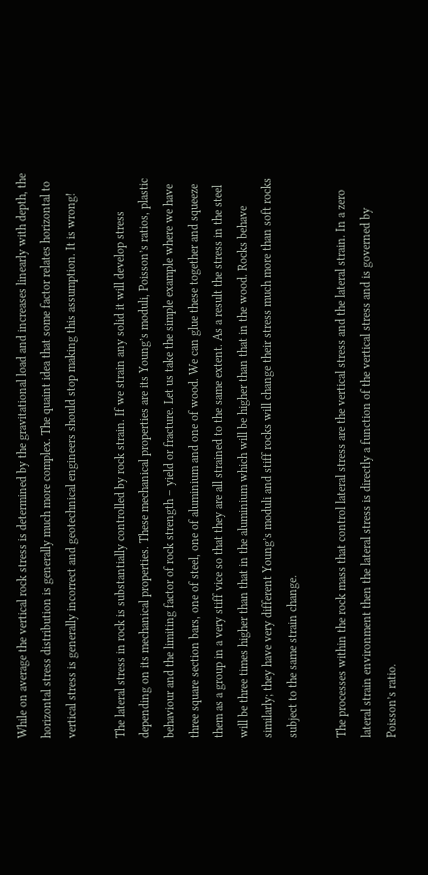While on average the vertical rock stress is determined by the gravitational load and increases linearly with depth, the horizontal stress distribution is generally much more complex. The quaint idea that some factor relates horizontal to vertical stress is generally incorrect and geotechnical engineers should stop making this assumption. It is wrong!

The lateral stress in rock is substantially controlled by rock strain. If we strain any solid it will develop stress depending on its mechanical properties. These mechanical properties are its Young’s moduli, Poisson’s ratios, plastic behaviour and the limiting factor of rock strength – yield or fracture. Let us take the simple example where we have three square section bars, one of steel, one of aluminium and one of wood. We can glue these together and squeeze them as a group in a very stiff vice so that they are all strained to the same extent. As a result the stress in the steel will be three times higher than that in the aluminium which will be higher than that in the wood. Rocks behave similarly; they have very different Young’s moduli and stiff rocks will change their stress much more than soft rocks subject to the same strain change.

The processes within the rock mass that control lateral stress are the vertical stress and the lateral strain. In a zero lateral strain environment then the lateral stress is directly a function of the vertical stress and is governed by Poisson’s ratio.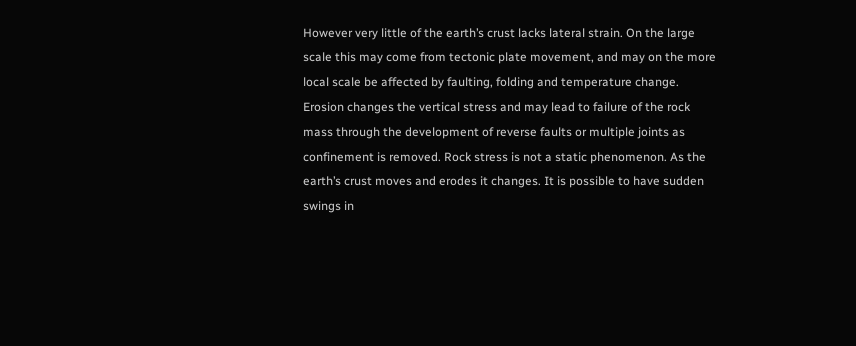However very little of the earth’s crust lacks lateral strain. On the large scale this may come from tectonic plate movement, and may on the more local scale be affected by faulting, folding and temperature change.  Erosion changes the vertical stress and may lead to failure of the rock mass through the development of reverse faults or multiple joints as confinement is removed. Rock stress is not a static phenomenon. As the earth’s crust moves and erodes it changes. It is possible to have sudden swings in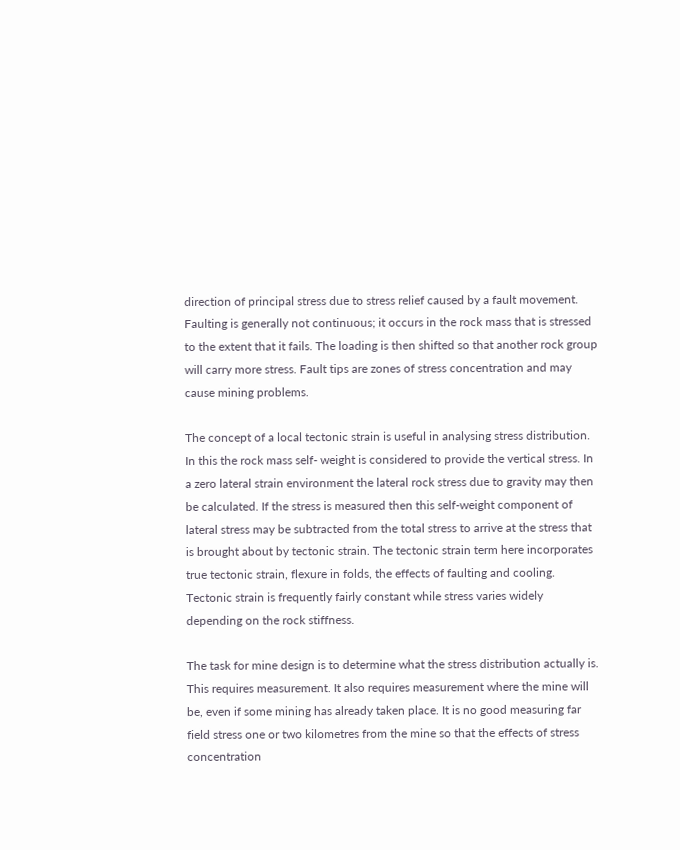direction of principal stress due to stress relief caused by a fault movement. Faulting is generally not continuous; it occurs in the rock mass that is stressed to the extent that it fails. The loading is then shifted so that another rock group will carry more stress. Fault tips are zones of stress concentration and may cause mining problems.

The concept of a local tectonic strain is useful in analysing stress distribution. In this the rock mass self- weight is considered to provide the vertical stress. In a zero lateral strain environment the lateral rock stress due to gravity may then be calculated. If the stress is measured then this self-weight component of lateral stress may be subtracted from the total stress to arrive at the stress that is brought about by tectonic strain. The tectonic strain term here incorporates true tectonic strain, flexure in folds, the effects of faulting and cooling. Tectonic strain is frequently fairly constant while stress varies widely depending on the rock stiffness.

The task for mine design is to determine what the stress distribution actually is. This requires measurement. It also requires measurement where the mine will be, even if some mining has already taken place. It is no good measuring far field stress one or two kilometres from the mine so that the effects of stress concentration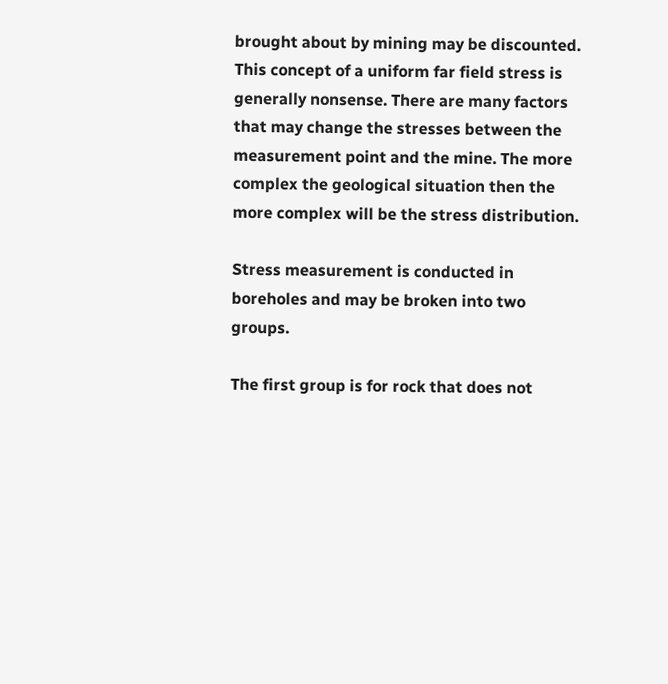brought about by mining may be discounted. This concept of a uniform far field stress is generally nonsense. There are many factors that may change the stresses between the measurement point and the mine. The more complex the geological situation then the more complex will be the stress distribution.

Stress measurement is conducted in boreholes and may be broken into two groups.

The first group is for rock that does not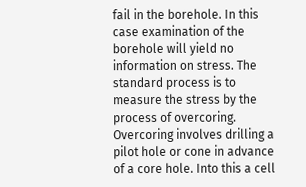fail in the borehole. In this case examination of the borehole will yield no information on stress. The standard process is to measure the stress by the process of overcoring. Overcoring involves drilling a pilot hole or cone in advance of a core hole. Into this a cell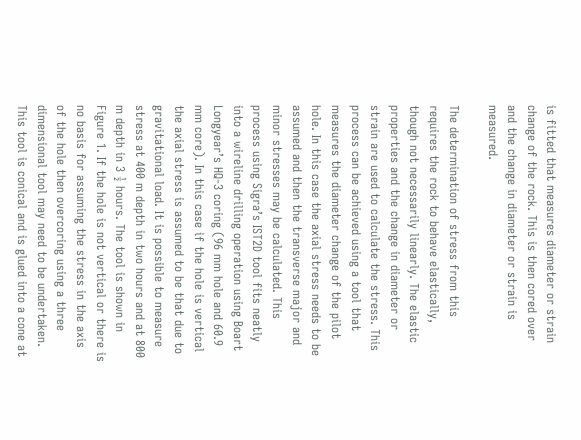is fitted that measures diameter or strain change of the rock. This is then cored over and the change in diameter or strain is measured.

The determination of stress from this requires the rock to behave elastically, though not necessarily linearly. The elastic properties and the change in diameter or strain are used to calculate the stress. This process can be achieved using a tool that measures the diameter change of the pilot hole. In this case the axial stress needs to be assumed and then the transverse major and minor stresses may be calculated. This process using Sigra’s IST2D tool fits neatly into a wireline drilling operation using Boart Longyear’s HQ-3 coring (96 mm hole and 60.9 mm core). In this case if the hole is vertical the axial stress is assumed to be that due to gravitational load. It is possible to measure stress at 400 m depth in two hours and at 800 m depth in 3 ½ hours. The tool is shown in Figure 1. If the hole is not vertical or there is no basis for assuming the stress in the axis of the hole then overcoring using a three dimensional tool may need to be undertaken. This tool is conical and is glued into a cone at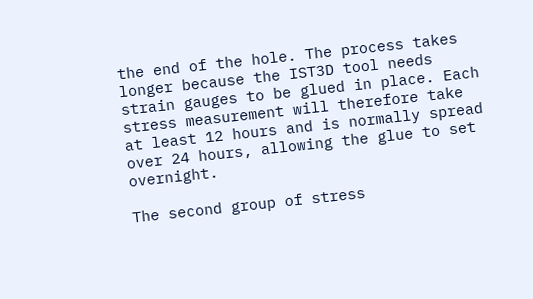the end of the hole. The process takes longer because the IST3D tool needs strain gauges to be glued in place. Each stress measurement will therefore take at least 12 hours and is normally spread over 24 hours, allowing the glue to set overnight.

The second group of stress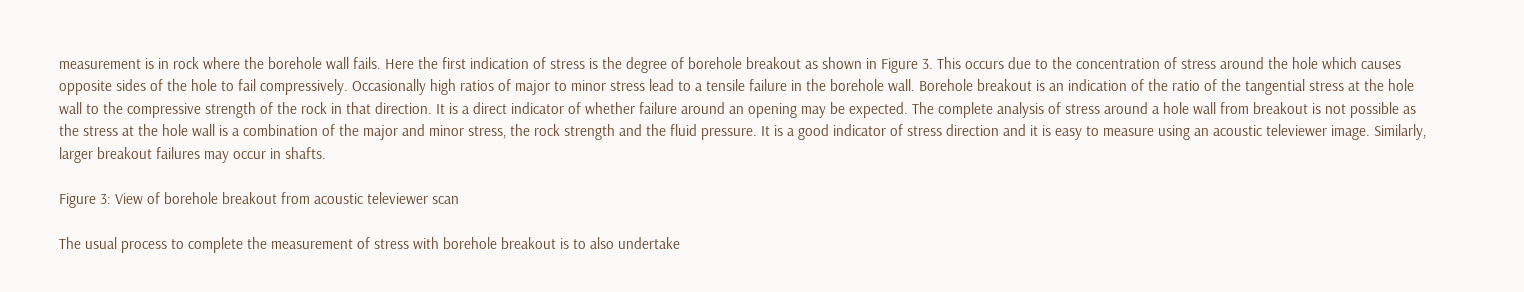measurement is in rock where the borehole wall fails. Here the first indication of stress is the degree of borehole breakout as shown in Figure 3. This occurs due to the concentration of stress around the hole which causes opposite sides of the hole to fail compressively. Occasionally high ratios of major to minor stress lead to a tensile failure in the borehole wall. Borehole breakout is an indication of the ratio of the tangential stress at the hole wall to the compressive strength of the rock in that direction. It is a direct indicator of whether failure around an opening may be expected. The complete analysis of stress around a hole wall from breakout is not possible as the stress at the hole wall is a combination of the major and minor stress, the rock strength and the fluid pressure. It is a good indicator of stress direction and it is easy to measure using an acoustic televiewer image. Similarly, larger breakout failures may occur in shafts.

Figure 3: View of borehole breakout from acoustic televiewer scan

The usual process to complete the measurement of stress with borehole breakout is to also undertake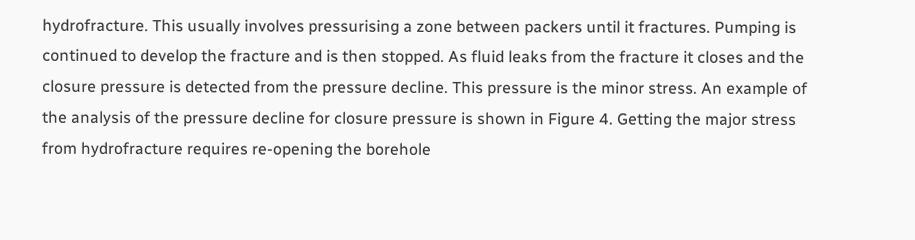hydrofracture. This usually involves pressurising a zone between packers until it fractures. Pumping is continued to develop the fracture and is then stopped. As fluid leaks from the fracture it closes and the closure pressure is detected from the pressure decline. This pressure is the minor stress. An example of the analysis of the pressure decline for closure pressure is shown in Figure 4. Getting the major stress from hydrofracture requires re-opening the borehole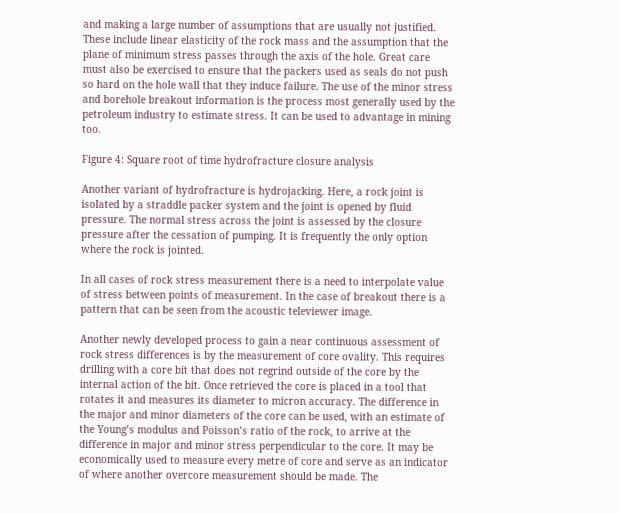and making a large number of assumptions that are usually not justified. These include linear elasticity of the rock mass and the assumption that the plane of minimum stress passes through the axis of the hole. Great care must also be exercised to ensure that the packers used as seals do not push so hard on the hole wall that they induce failure. The use of the minor stress and borehole breakout information is the process most generally used by the petroleum industry to estimate stress. It can be used to advantage in mining too.

Figure 4: Square root of time hydrofracture closure analysis

Another variant of hydrofracture is hydrojacking. Here, a rock joint is isolated by a straddle packer system and the joint is opened by fluid pressure. The normal stress across the joint is assessed by the closure pressure after the cessation of pumping. It is frequently the only option where the rock is jointed.

In all cases of rock stress measurement there is a need to interpolate value of stress between points of measurement. In the case of breakout there is a pattern that can be seen from the acoustic televiewer image.

Another newly developed process to gain a near continuous assessment of rock stress differences is by the measurement of core ovality. This requires drilling with a core bit that does not regrind outside of the core by the internal action of the bit. Once retrieved the core is placed in a tool that rotates it and measures its diameter to micron accuracy. The difference in the major and minor diameters of the core can be used, with an estimate of the Young’s modulus and Poisson’s ratio of the rock, to arrive at the difference in major and minor stress perpendicular to the core. It may be economically used to measure every metre of core and serve as an indicator of where another overcore measurement should be made. The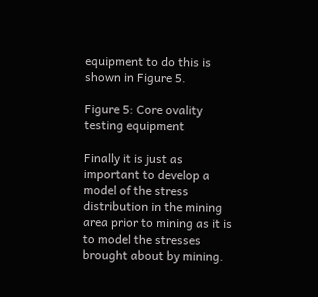equipment to do this is shown in Figure 5.

Figure 5: Core ovality testing equipment

Finally it is just as important to develop a model of the stress distribution in the mining area prior to mining as it is to model the stresses brought about by mining.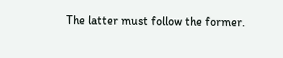The latter must follow the former.